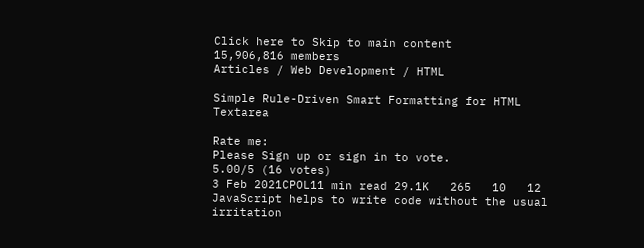Click here to Skip to main content
15,906,816 members
Articles / Web Development / HTML

Simple Rule-Driven Smart Formatting for HTML Textarea

Rate me:
Please Sign up or sign in to vote.
5.00/5 (16 votes)
3 Feb 2021CPOL11 min read 29.1K   265   10   12
JavaScript helps to write code without the usual irritation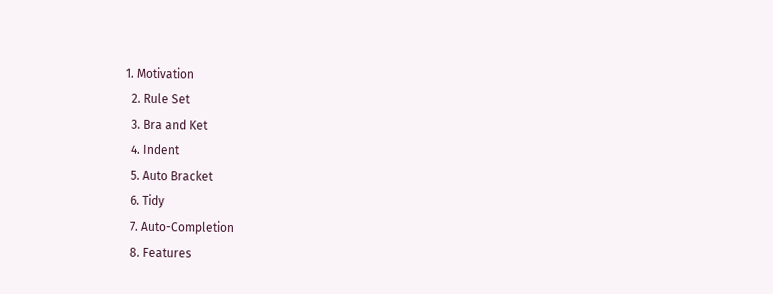1. Motivation
  2. Rule Set
  3. Bra and Ket
  4. Indent
  5. Auto Bracket
  6. Tidy
  7. Auto-Completion
  8. Features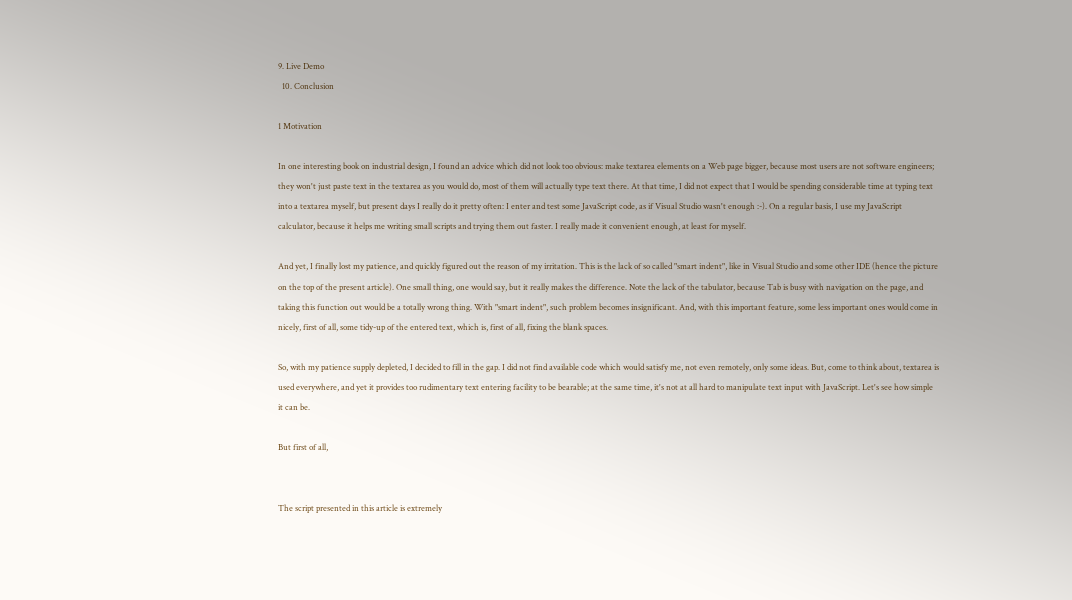9. Live Demo
  10. Conclusion

1 Motivation

In one interesting book on industrial design, I found an advice which did not look too obvious: make textarea elements on a Web page bigger, because most users are not software engineers; they won't just paste text in the textarea as you would do, most of them will actually type text there. At that time, I did not expect that I would be spending considerable time at typing text into a textarea myself, but present days I really do it pretty often: I enter and test some JavaScript code, as if Visual Studio wasn't enough :-). On a regular basis, I use my JavaScript calculator, because it helps me writing small scripts and trying them out faster. I really made it convenient enough, at least for myself.

And yet, I finally lost my patience, and quickly figured out the reason of my irritation. This is the lack of so called "smart indent", like in Visual Studio and some other IDE (hence the picture on the top of the present article). One small thing, one would say, but it really makes the difference. Note the lack of the tabulator, because Tab is busy with navigation on the page, and taking this function out would be a totally wrong thing. With "smart indent", such problem becomes insignificant. And, with this important feature, some less important ones would come in nicely, first of all, some tidy-up of the entered text, which is, first of all, fixing the blank spaces.

So, with my patience supply depleted, I decided to fill in the gap. I did not find available code which would satisfy me, not even remotely, only some ideas. But, come to think about, textarea is used everywhere, and yet it provides too rudimentary text entering facility to be bearable; at the same time, it's not at all hard to manipulate text input with JavaScript. Let's see how simple it can be.

But first of all,


The script presented in this article is extremely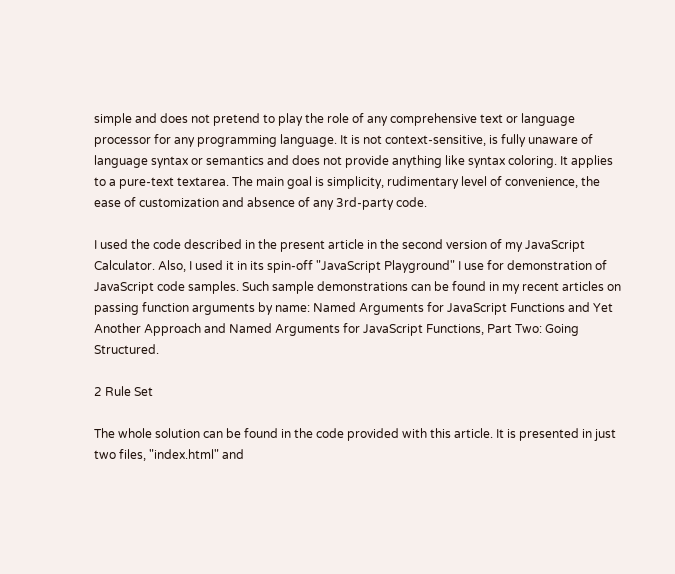simple and does not pretend to play the role of any comprehensive text or language processor for any programming language. It is not context-sensitive, is fully unaware of language syntax or semantics and does not provide anything like syntax coloring. It applies to a pure-text textarea. The main goal is simplicity, rudimentary level of convenience, the ease of customization and absence of any 3rd-party code.

I used the code described in the present article in the second version of my JavaScript Calculator. Also, I used it in its spin-off "JavaScript Playground" I use for demonstration of JavaScript code samples. Such sample demonstrations can be found in my recent articles on passing function arguments by name: Named Arguments for JavaScript Functions and Yet Another Approach and Named Arguments for JavaScript Functions, Part Two: Going Structured.

2 Rule Set

The whole solution can be found in the code provided with this article. It is presented in just two files, "index.html" and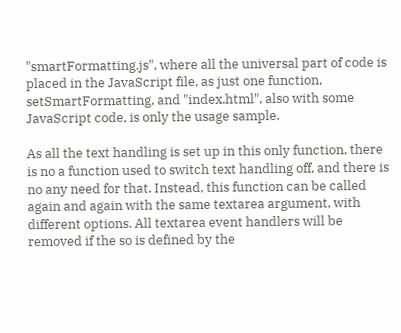"smartFormatting.js", where all the universal part of code is placed in the JavaScript file, as just one function, setSmartFormatting, and "index.html", also with some JavaScript code, is only the usage sample.

As all the text handling is set up in this only function, there is no a function used to switch text handling off, and there is no any need for that. Instead, this function can be called again and again with the same textarea argument, with different options. All textarea event handlers will be removed if the so is defined by the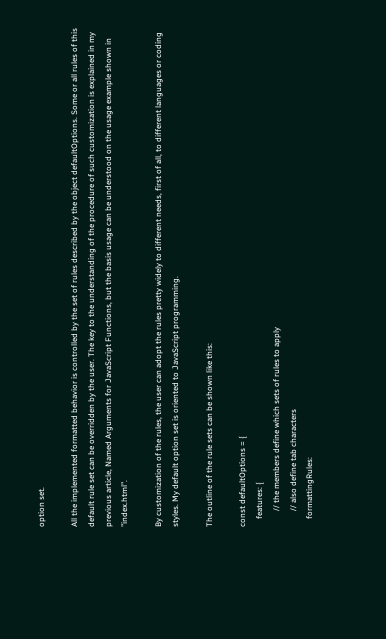option set.

All the implemented formatted behavior is controlled by the set of rules described by the object defaultOptions. Some or all rules of this default rule set can be overridden by the user. The key to the understanding of the procedure of such customization is explained in my previous article, Named Arguments for JavaScript Functions, but the basis usage can be understood on the usage example shown in "index.html".

By customization of the rules, the user can adopt the rules pretty widely to different needs, first of all, to different languages or coding styles. My default option set is oriented to JavaScript programming.

The outline of the rule sets can be shown like this:

const defaultOptions = {
    features: {
        // the members define which sets of rules to apply
        // also define tab characters
    formattingRules: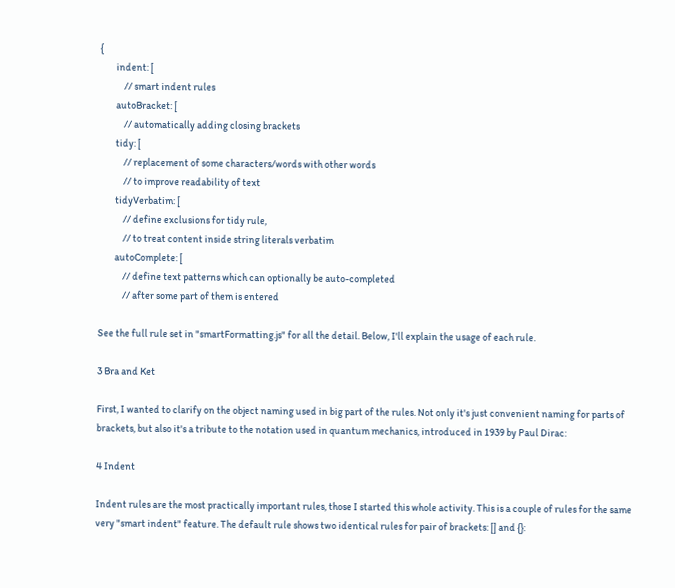{
        indent: [
            // smart indent rules
        autoBracket: [
            // automatically adding closing brackets
        tidy: [
            // replacement of some characters/words with other words
            // to improve readability of text
        tidyVerbatim: [
            // define exclusions for tidy rule,
            // to treat content inside string literals verbatim
        autoComplete: [
            // define text patterns which can optionally be auto-completed
            // after some part of them is entered

See the full rule set in "smartFormatting.js" for all the detail. Below, I'll explain the usage of each rule.

3 Bra and Ket

First, I wanted to clarify on the object naming used in big part of the rules. Not only it's just convenient naming for parts of brackets, but also it's a tribute to the notation used in quantum mechanics, introduced in 1939 by Paul Dirac:

4 Indent

Indent rules are the most practically important rules, those I started this whole activity. This is a couple of rules for the same very "smart indent" feature. The default rule shows two identical rules for pair of brackets: [] and {}: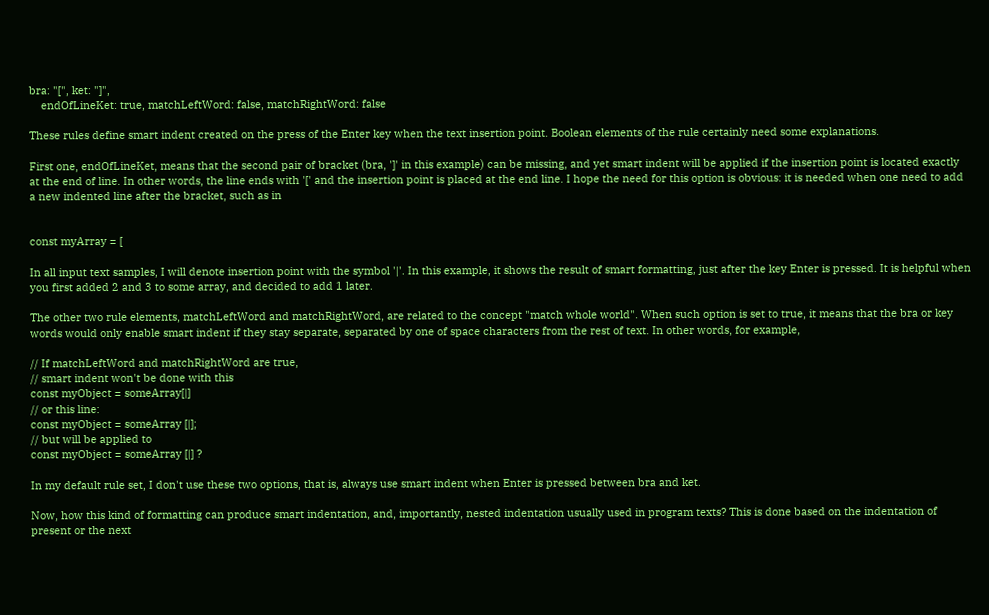bra: "[", ket: "]",
    endOfLineKet: true, matchLeftWord: false, matchRightWord: false

These rules define smart indent created on the press of the Enter key when the text insertion point. Boolean elements of the rule certainly need some explanations.

First one, endOfLineKet, means that the second pair of bracket (bra, ']' in this example) can be missing, and yet smart indent will be applied if the insertion point is located exactly at the end of line. In other words, the line ends with '[' and the insertion point is placed at the end line. I hope the need for this option is obvious: it is needed when one need to add a new indented line after the bracket, such as in


const myArray = [

In all input text samples, I will denote insertion point with the symbol '|'. In this example, it shows the result of smart formatting, just after the key Enter is pressed. It is helpful when you first added 2 and 3 to some array, and decided to add 1 later.

The other two rule elements, matchLeftWord and matchRightWord, are related to the concept "match whole world". When such option is set to true, it means that the bra or key words would only enable smart indent if they stay separate, separated by one of space characters from the rest of text. In other words, for example,

// If matchLeftWord and matchRightWord are true,
// smart indent won't be done with this
const myObject = someArray[|]
// or this line:
const myObject = someArray [|];
// but will be applied to
const myObject = someArray [|] ?

In my default rule set, I don't use these two options, that is, always use smart indent when Enter is pressed between bra and ket.

Now, how this kind of formatting can produce smart indentation, and, importantly, nested indentation usually used in program texts? This is done based on the indentation of present or the next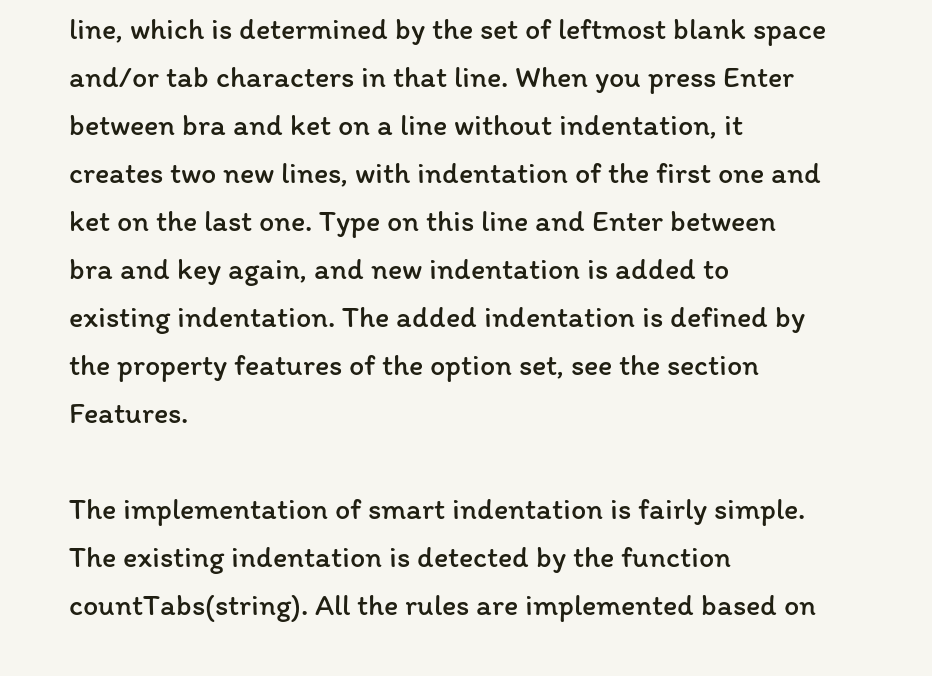line, which is determined by the set of leftmost blank space and/or tab characters in that line. When you press Enter between bra and ket on a line without indentation, it creates two new lines, with indentation of the first one and ket on the last one. Type on this line and Enter between bra and key again, and new indentation is added to existing indentation. The added indentation is defined by the property features of the option set, see the section Features.

The implementation of smart indentation is fairly simple. The existing indentation is detected by the function countTabs(string). All the rules are implemented based on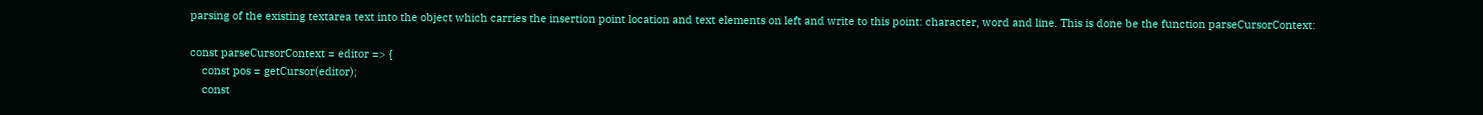parsing of the existing textarea text into the object which carries the insertion point location and text elements on left and write to this point: character, word and line. This is done be the function parseCursorContext:

const parseCursorContext = editor => {
    const pos = getCursor(editor);
    const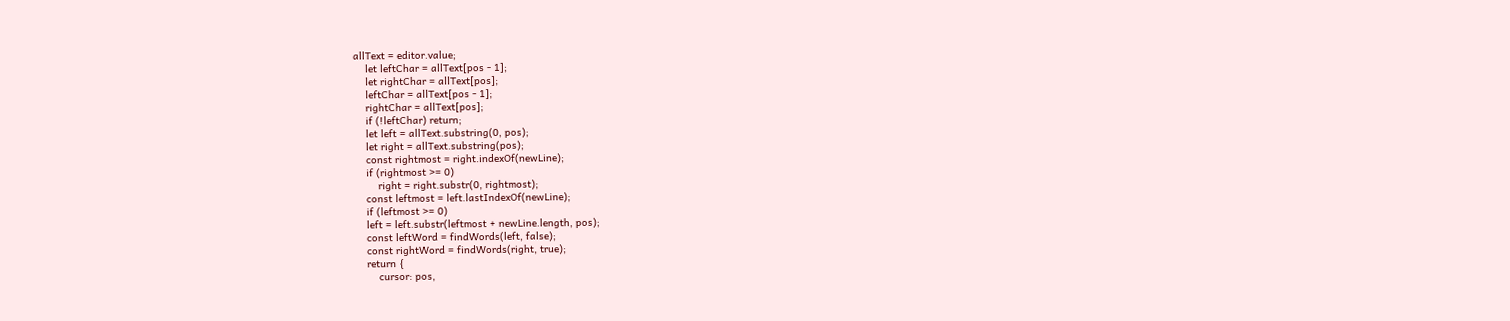allText = editor.value;
    let leftChar = allText[pos - 1];
    let rightChar = allText[pos];
    leftChar = allText[pos - 1];
    rightChar = allText[pos];
    if (!leftChar) return;
    let left = allText.substring(0, pos);
    let right = allText.substring(pos);
    const rightmost = right.indexOf(newLine);
    if (rightmost >= 0)
        right = right.substr(0, rightmost);
    const leftmost = left.lastIndexOf(newLine);
    if (leftmost >= 0)
    left = left.substr(leftmost + newLine.length, pos);
    const leftWord = findWords(left, false);
    const rightWord = findWords(right, true);
    return {
        cursor: pos,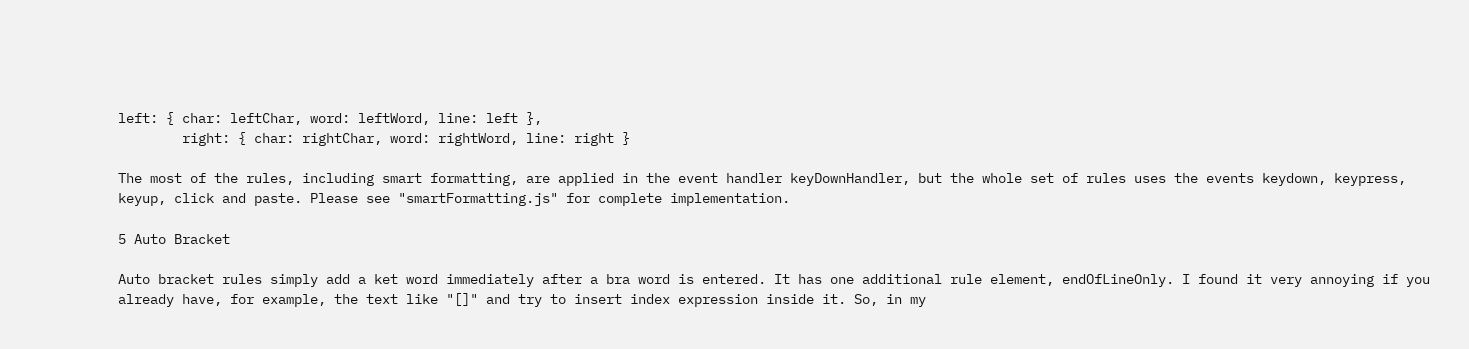left: { char: leftChar, word: leftWord, line: left },
        right: { char: rightChar, word: rightWord, line: right }

The most of the rules, including smart formatting, are applied in the event handler keyDownHandler, but the whole set of rules uses the events keydown, keypress, keyup, click and paste. Please see "smartFormatting.js" for complete implementation.

5 Auto Bracket

Auto bracket rules simply add a ket word immediately after a bra word is entered. It has one additional rule element, endOfLineOnly. I found it very annoying if you already have, for example, the text like "[]" and try to insert index expression inside it. So, in my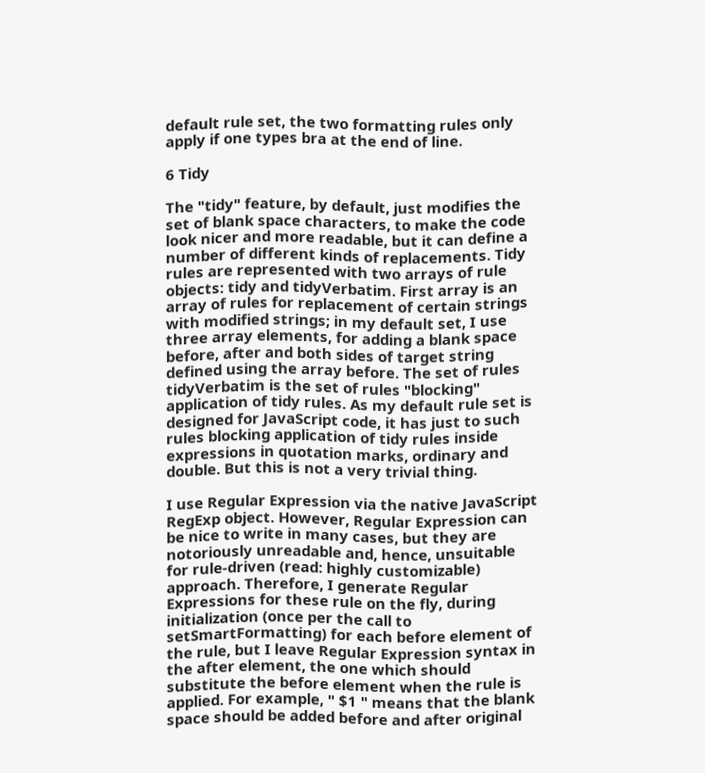default rule set, the two formatting rules only apply if one types bra at the end of line.

6 Tidy

The "tidy" feature, by default, just modifies the set of blank space characters, to make the code look nicer and more readable, but it can define a number of different kinds of replacements. Tidy rules are represented with two arrays of rule objects: tidy and tidyVerbatim. First array is an array of rules for replacement of certain strings with modified strings; in my default set, I use three array elements, for adding a blank space before, after and both sides of target string defined using the array before. The set of rules tidyVerbatim is the set of rules "blocking" application of tidy rules. As my default rule set is designed for JavaScript code, it has just to such rules blocking application of tidy rules inside expressions in quotation marks, ordinary and double. But this is not a very trivial thing.

I use Regular Expression via the native JavaScript RegExp object. However, Regular Expression can be nice to write in many cases, but they are notoriously unreadable and, hence, unsuitable for rule-driven (read: highly customizable) approach. Therefore, I generate Regular Expressions for these rule on the fly, during initialization (once per the call to setSmartFormatting) for each before element of the rule, but I leave Regular Expression syntax in the after element, the one which should substitute the before element when the rule is applied. For example, " $1 " means that the blank space should be added before and after original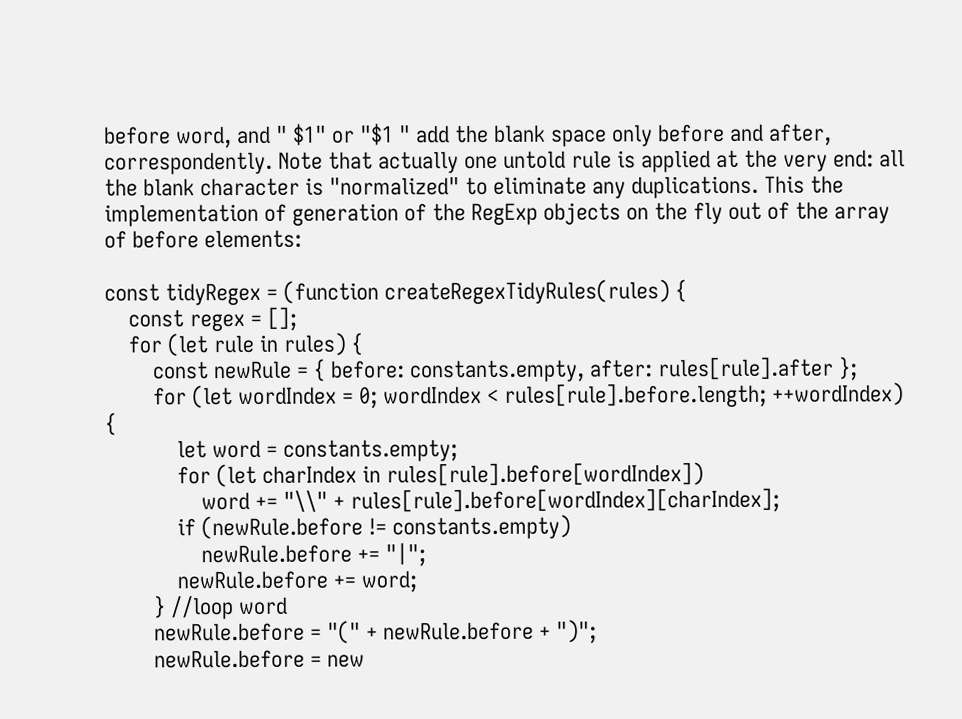before word, and " $1" or "$1 " add the blank space only before and after, correspondently. Note that actually one untold rule is applied at the very end: all the blank character is "normalized" to eliminate any duplications. This the implementation of generation of the RegExp objects on the fly out of the array of before elements:

const tidyRegex = (function createRegexTidyRules(rules) {
    const regex = [];
    for (let rule in rules) {
        const newRule = { before: constants.empty, after: rules[rule].after };
        for (let wordIndex = 0; wordIndex < rules[rule].before.length; ++wordIndex) {
            let word = constants.empty;
            for (let charIndex in rules[rule].before[wordIndex])
                word += "\\" + rules[rule].before[wordIndex][charIndex];
            if (newRule.before != constants.empty)
                newRule.before += "|";
            newRule.before += word;
        } //loop word
        newRule.before = "(" + newRule.before + ")";
        newRule.before = new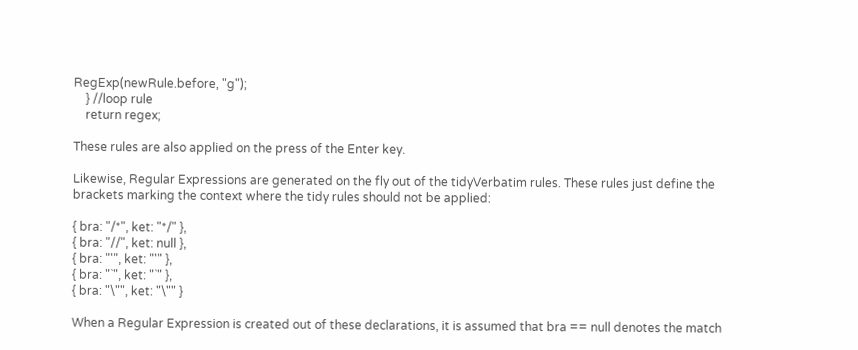RegExp(newRule.before, "g");
    } //loop rule
    return regex;

These rules are also applied on the press of the Enter key.

Likewise, Regular Expressions are generated on the fly out of the tidyVerbatim rules. These rules just define the brackets marking the context where the tidy rules should not be applied:

{ bra: "/*", ket: "*/" },
{ bra: "//", ket: null },
{ bra: "'", ket: "'" },
{ bra: "`", ket: "`" },
{ bra: "\"", ket: "\"" }

When a Regular Expression is created out of these declarations, it is assumed that bra == null denotes the match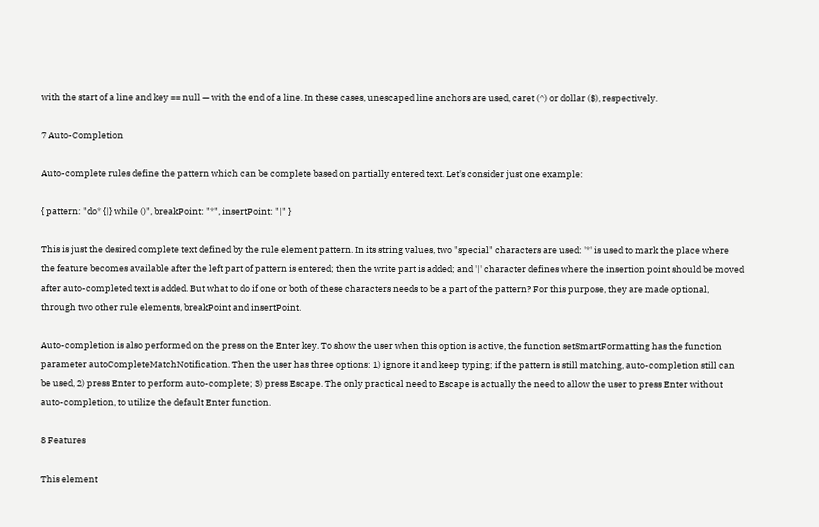with the start of a line and key == null — with the end of a line. In these cases, unescaped line anchors are used, caret (^) or dollar ($), respectively.

7 Auto-Completion

Auto-complete rules define the pattern which can be complete based on partially entered text. Let's consider just one example:

{ pattern: "do* {|} while ()", breakPoint: "*", insertPoint: "|" }

This is just the desired complete text defined by the rule element pattern. In its string values, two "special" characters are used: '*' is used to mark the place where the feature becomes available after the left part of pattern is entered; then the write part is added; and '|' character defines where the insertion point should be moved after auto-completed text is added. But what to do if one or both of these characters needs to be a part of the pattern? For this purpose, they are made optional, through two other rule elements, breakPoint and insertPoint.

Auto-completion is also performed on the press on the Enter key. To show the user when this option is active, the function setSmartFormatting has the function parameter autoCompleteMatchNotification. Then the user has three options: 1) ignore it and keep typing; if the pattern is still matching, auto-completion still can be used, 2) press Enter to perform auto-complete; 3) press Escape. The only practical need to Escape is actually the need to allow the user to press Enter without auto-completion, to utilize the default Enter function.

8 Features

This element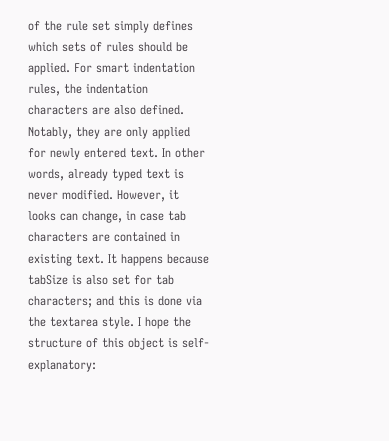of the rule set simply defines which sets of rules should be applied. For smart indentation rules, the indentation characters are also defined. Notably, they are only applied for newly entered text. In other words, already typed text is never modified. However, it looks can change, in case tab characters are contained in existing text. It happens because tabSize is also set for tab characters; and this is done via the textarea style. I hope the structure of this object is self-explanatory: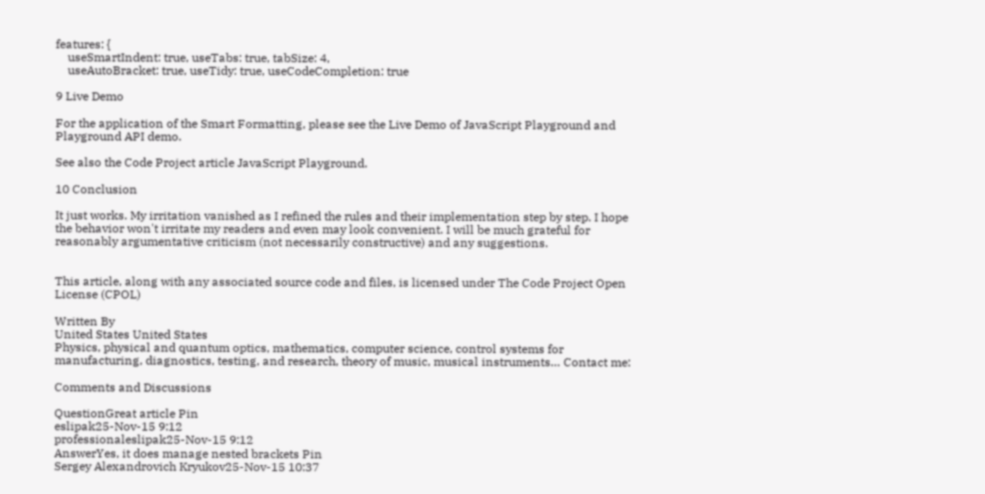features: {
    useSmartIndent: true, useTabs: true, tabSize: 4,
    useAutoBracket: true, useTidy: true, useCodeCompletion: true

9 Live Demo

For the application of the Smart Formatting, please see the Live Demo of JavaScript Playground and Playground API demo.

See also the Code Project article JavaScript Playground.

10 Conclusion

It just works. My irritation vanished as I refined the rules and their implementation step by step. I hope the behavior won't irritate my readers and even may look convenient. I will be much grateful for reasonably argumentative criticism (not necessarily constructive) and any suggestions.


This article, along with any associated source code and files, is licensed under The Code Project Open License (CPOL)

Written By
United States United States
Physics, physical and quantum optics, mathematics, computer science, control systems for manufacturing, diagnostics, testing, and research, theory of music, musical instruments… Contact me:

Comments and Discussions

QuestionGreat article Pin
eslipak25-Nov-15 9:12
professionaleslipak25-Nov-15 9:12
AnswerYes, it does manage nested brackets Pin
Sergey Alexandrovich Kryukov25-Nov-15 10:37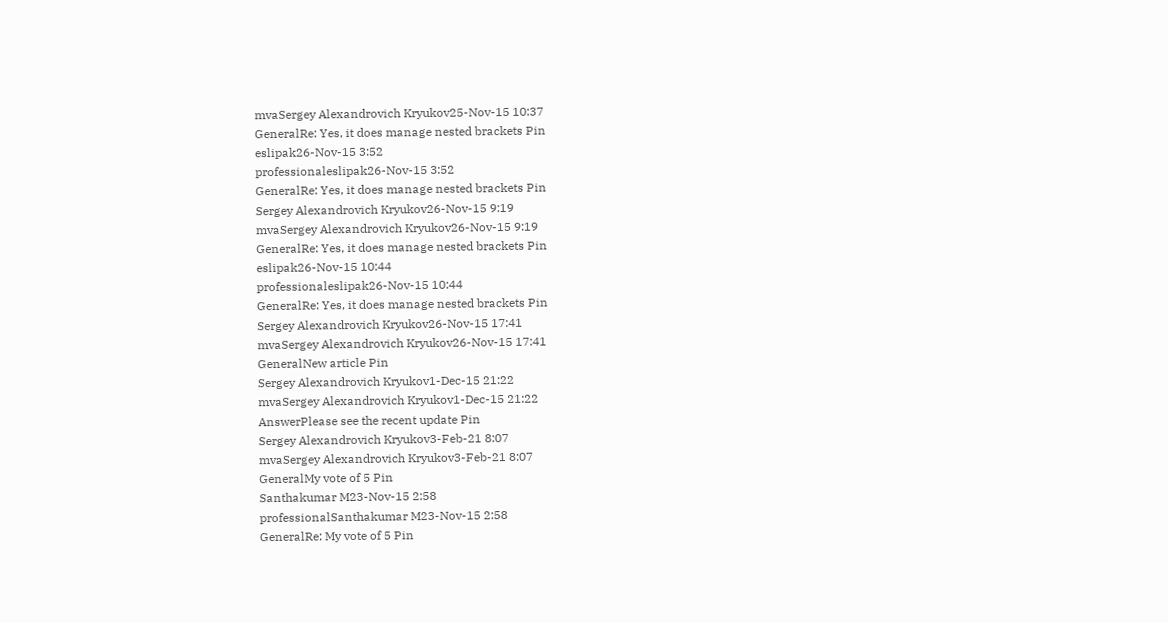mvaSergey Alexandrovich Kryukov25-Nov-15 10:37
GeneralRe: Yes, it does manage nested brackets Pin
eslipak26-Nov-15 3:52
professionaleslipak26-Nov-15 3:52
GeneralRe: Yes, it does manage nested brackets Pin
Sergey Alexandrovich Kryukov26-Nov-15 9:19
mvaSergey Alexandrovich Kryukov26-Nov-15 9:19
GeneralRe: Yes, it does manage nested brackets Pin
eslipak26-Nov-15 10:44
professionaleslipak26-Nov-15 10:44
GeneralRe: Yes, it does manage nested brackets Pin
Sergey Alexandrovich Kryukov26-Nov-15 17:41
mvaSergey Alexandrovich Kryukov26-Nov-15 17:41
GeneralNew article Pin
Sergey Alexandrovich Kryukov1-Dec-15 21:22
mvaSergey Alexandrovich Kryukov1-Dec-15 21:22
AnswerPlease see the recent update Pin
Sergey Alexandrovich Kryukov3-Feb-21 8:07
mvaSergey Alexandrovich Kryukov3-Feb-21 8:07
GeneralMy vote of 5 Pin
Santhakumar M23-Nov-15 2:58
professionalSanthakumar M23-Nov-15 2:58
GeneralRe: My vote of 5 Pin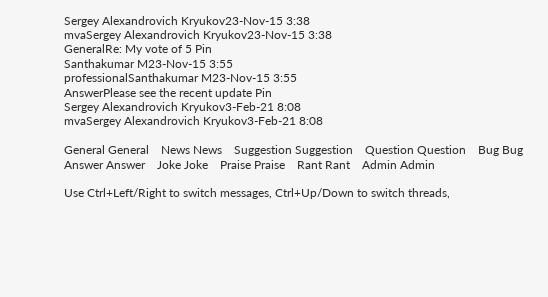Sergey Alexandrovich Kryukov23-Nov-15 3:38
mvaSergey Alexandrovich Kryukov23-Nov-15 3:38
GeneralRe: My vote of 5 Pin
Santhakumar M23-Nov-15 3:55
professionalSanthakumar M23-Nov-15 3:55
AnswerPlease see the recent update Pin
Sergey Alexandrovich Kryukov3-Feb-21 8:08
mvaSergey Alexandrovich Kryukov3-Feb-21 8:08

General General    News News    Suggestion Suggestion    Question Question    Bug Bug    Answer Answer    Joke Joke    Praise Praise    Rant Rant    Admin Admin

Use Ctrl+Left/Right to switch messages, Ctrl+Up/Down to switch threads,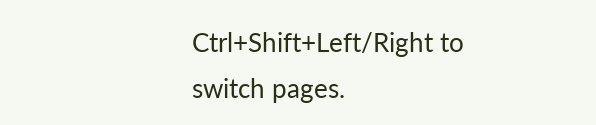Ctrl+Shift+Left/Right to switch pages.